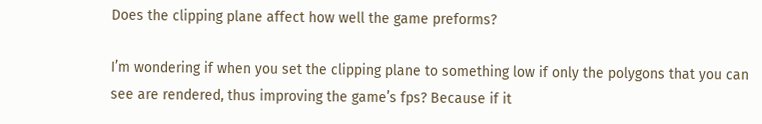Does the clipping plane affect how well the game preforms?

I’m wondering if when you set the clipping plane to something low if only the polygons that you can see are rendered, thus improving the game’s fps? Because if it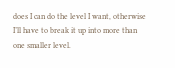does I can do the level I want, otherwise I’ll have to break it up into more than one smaller level.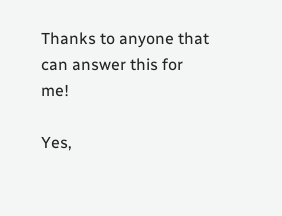Thanks to anyone that can answer this for me!

Yes,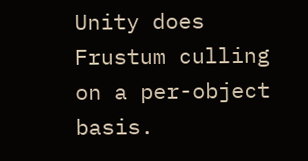Unity does Frustum culling on a per-object basis.